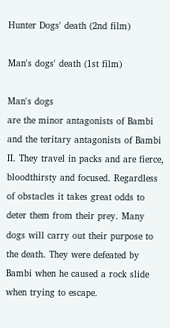Hunter Dogs' death (2nd film)

Man's dogs' death (1st film)

Man's dogs
are the minor antagonists of Bambi and the teritary antagonists of Bambi II. They travel in packs and are fierce, bloodthirsty and focused. Regardless of obstacles it takes great odds to deter them from their prey. Many dogs will carry out their purpose to the death. They were defeated by Bambi when he caused a rock slide when trying to escape.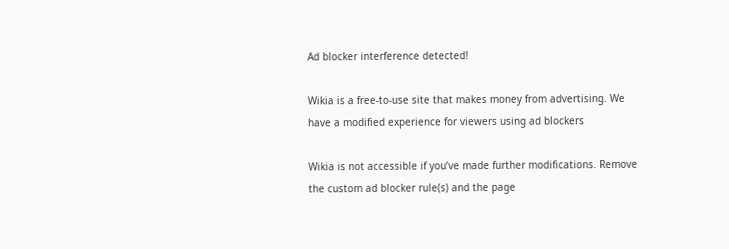Ad blocker interference detected!

Wikia is a free-to-use site that makes money from advertising. We have a modified experience for viewers using ad blockers

Wikia is not accessible if you’ve made further modifications. Remove the custom ad blocker rule(s) and the page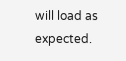will load as expected.